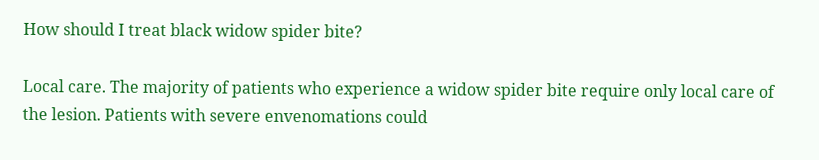How should I treat black widow spider bite?

Local care. The majority of patients who experience a widow spider bite require only local care of the lesion. Patients with severe envenomations could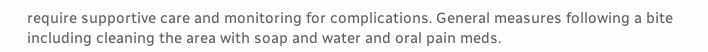require supportive care and monitoring for complications. General measures following a bite including cleaning the area with soap and water and oral pain meds.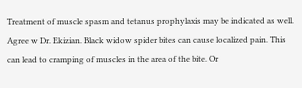Treatment of muscle spasm and tetanus prophylaxis may be indicated as well.
Agree w Dr. Ekizian. Black widow spider bites can cause localized pain. This can lead to cramping of muscles in the area of the bite. Or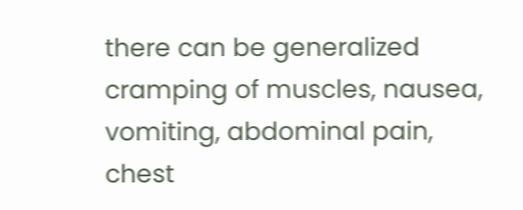there can be generalized cramping of muscles, nausea, vomiting, abdominal pain, chest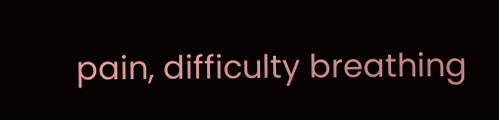pain, difficulty breathing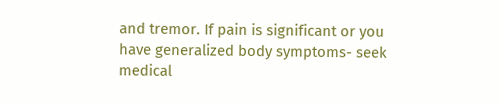and tremor. If pain is significant or you have generalized body symptoms- seek medical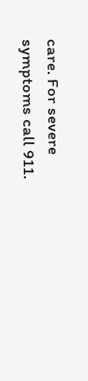care. For severe symptoms call 911.